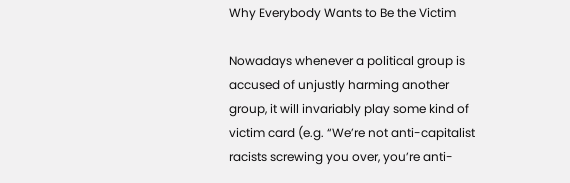Why Everybody Wants to Be the Victim

Nowadays whenever a political group is accused of unjustly harming another group, it will invariably play some kind of victim card (e.g. “We’re not anti-capitalist racists screwing you over, you’re anti-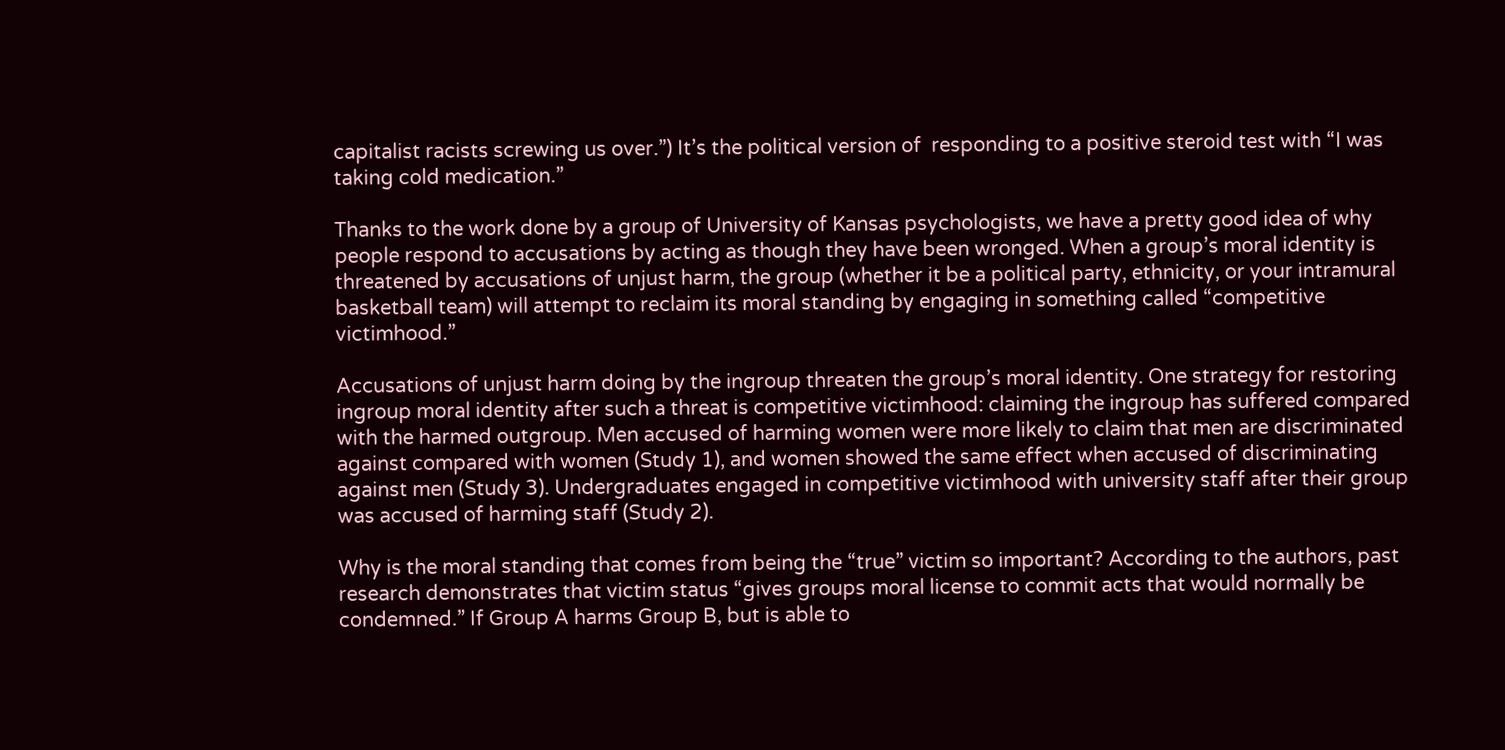capitalist racists screwing us over.”) It’s the political version of  responding to a positive steroid test with “I was taking cold medication.”

Thanks to the work done by a group of University of Kansas psychologists, we have a pretty good idea of why people respond to accusations by acting as though they have been wronged. When a group’s moral identity is threatened by accusations of unjust harm, the group (whether it be a political party, ethnicity, or your intramural basketball team) will attempt to reclaim its moral standing by engaging in something called “competitive victimhood.”

Accusations of unjust harm doing by the ingroup threaten the group’s moral identity. One strategy for restoring ingroup moral identity after such a threat is competitive victimhood: claiming the ingroup has suffered compared with the harmed outgroup. Men accused of harming women were more likely to claim that men are discriminated against compared with women (Study 1), and women showed the same effect when accused of discriminating against men (Study 3). Undergraduates engaged in competitive victimhood with university staff after their group was accused of harming staff (Study 2).

Why is the moral standing that comes from being the “true” victim so important? According to the authors, past research demonstrates that victim status “gives groups moral license to commit acts that would normally be condemned.” If Group A harms Group B, but is able to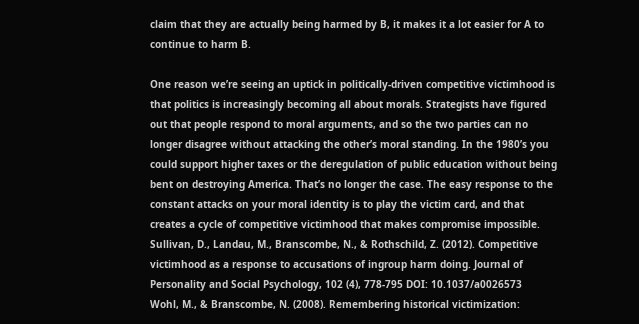claim that they are actually being harmed by B, it makes it a lot easier for A to continue to harm B.

One reason we’re seeing an uptick in politically-driven competitive victimhood is that politics is increasingly becoming all about morals. Strategists have figured out that people respond to moral arguments, and so the two parties can no longer disagree without attacking the other’s moral standing. In the 1980’s you could support higher taxes or the deregulation of public education without being bent on destroying America. That’s no longer the case. The easy response to the constant attacks on your moral identity is to play the victim card, and that creates a cycle of competitive victimhood that makes compromise impossible.
Sullivan, D., Landau, M., Branscombe, N., & Rothschild, Z. (2012). Competitive victimhood as a response to accusations of ingroup harm doing. Journal of Personality and Social Psychology, 102 (4), 778-795 DOI: 10.1037/a0026573
Wohl, M., & Branscombe, N. (2008). Remembering historical victimization: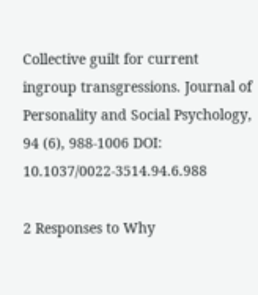Collective guilt for current ingroup transgressions. Journal of Personality and Social Psychology, 94 (6), 988-1006 DOI: 10.1037/0022-3514.94.6.988

2 Responses to Why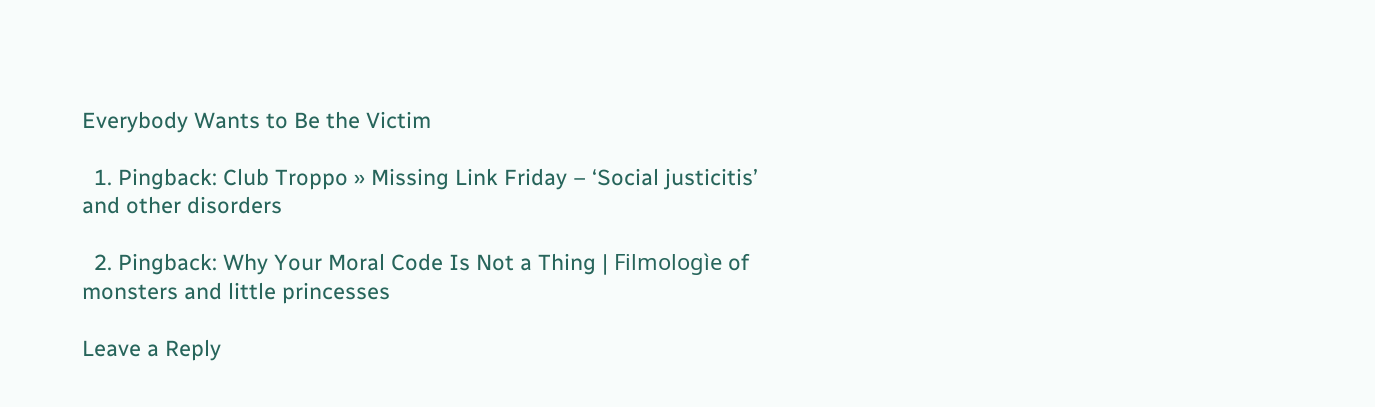Everybody Wants to Be the Victim

  1. Pingback: Club Troppo » Missing Link Friday – ‘Social justicitis’ and other disorders

  2. Pingback: Why Your Moral Code Is Not a Thing | Filmologìe of monsters and little princesses

Leave a Reply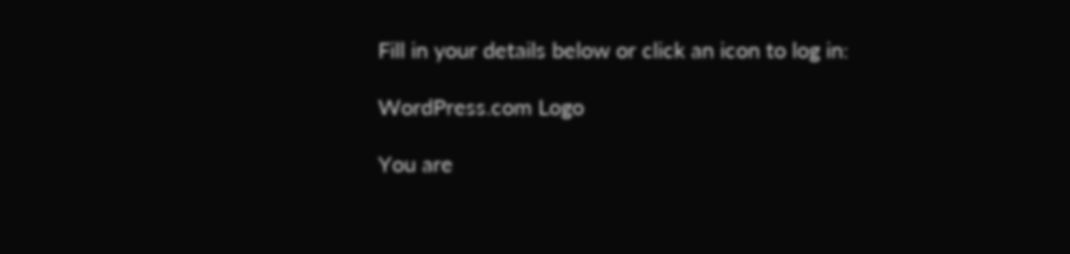Fill in your details below or click an icon to log in:

WordPress.com Logo

You are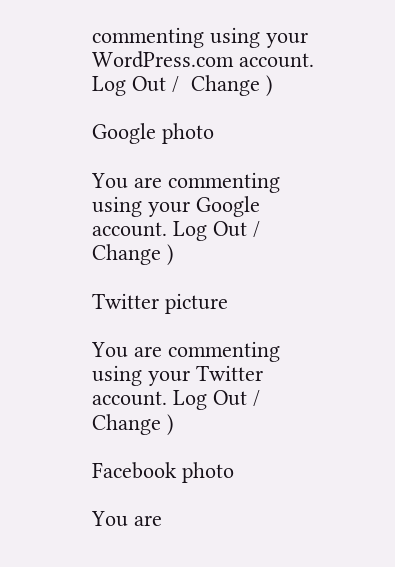commenting using your WordPress.com account. Log Out /  Change )

Google photo

You are commenting using your Google account. Log Out /  Change )

Twitter picture

You are commenting using your Twitter account. Log Out /  Change )

Facebook photo

You are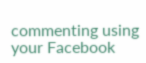commenting using your Facebook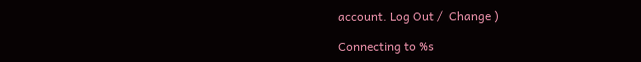account. Log Out /  Change )

Connecting to %s